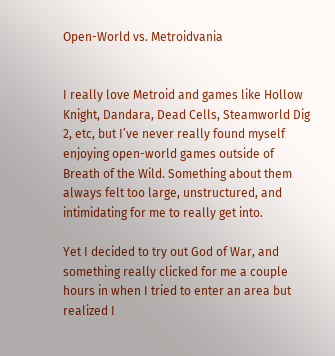Open-World vs. Metroidvania


I really love Metroid and games like Hollow Knight, Dandara, Dead Cells, Steamworld Dig 2, etc, but I’ve never really found myself enjoying open-world games outside of Breath of the Wild. Something about them always felt too large, unstructured, and intimidating for me to really get into.

Yet I decided to try out God of War, and something really clicked for me a couple hours in when I tried to enter an area but realized I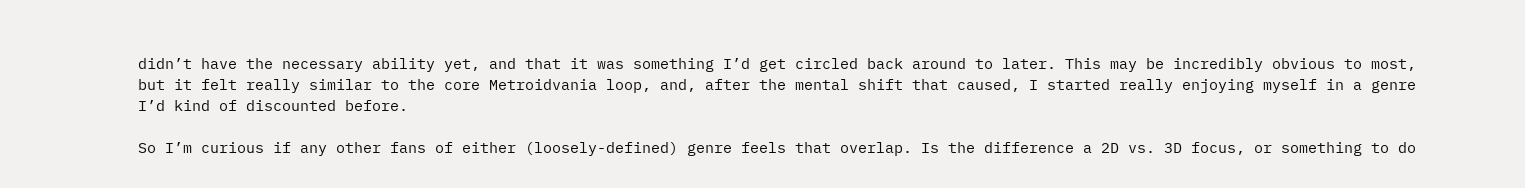didn’t have the necessary ability yet, and that it was something I’d get circled back around to later. This may be incredibly obvious to most, but it felt really similar to the core Metroidvania loop, and, after the mental shift that caused, I started really enjoying myself in a genre I’d kind of discounted before.

So I’m curious if any other fans of either (loosely-defined) genre feels that overlap. Is the difference a 2D vs. 3D focus, or something to do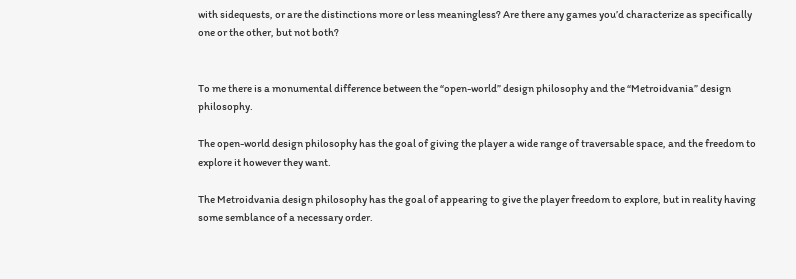with sidequests, or are the distinctions more or less meaningless? Are there any games you’d characterize as specifically one or the other, but not both?


To me there is a monumental difference between the “open-world” design philosophy and the “Metroidvania” design philosophy.

The open-world design philosophy has the goal of giving the player a wide range of traversable space, and the freedom to explore it however they want.

The Metroidvania design philosophy has the goal of appearing to give the player freedom to explore, but in reality having some semblance of a necessary order.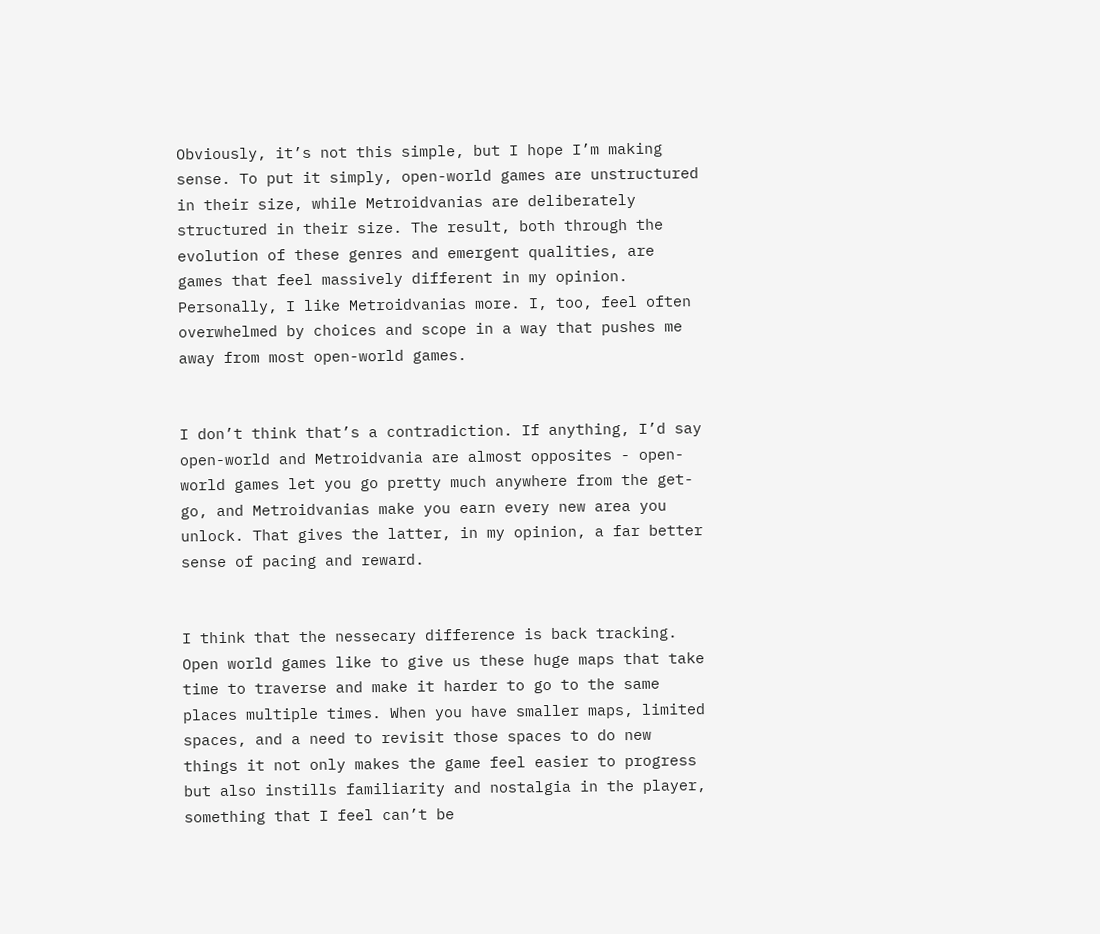Obviously, it’s not this simple, but I hope I’m making sense. To put it simply, open-world games are unstructured in their size, while Metroidvanias are deliberately structured in their size. The result, both through the evolution of these genres and emergent qualities, are games that feel massively different in my opinion. Personally, I like Metroidvanias more. I, too, feel often overwhelmed by choices and scope in a way that pushes me away from most open-world games.


I don’t think that’s a contradiction. If anything, I’d say open-world and Metroidvania are almost opposites - open-world games let you go pretty much anywhere from the get-go, and Metroidvanias make you earn every new area you unlock. That gives the latter, in my opinion, a far better sense of pacing and reward.


I think that the nessecary difference is back tracking. Open world games like to give us these huge maps that take time to traverse and make it harder to go to the same places multiple times. When you have smaller maps, limited spaces, and a need to revisit those spaces to do new things it not only makes the game feel easier to progress but also instills familiarity and nostalgia in the player, something that I feel can’t be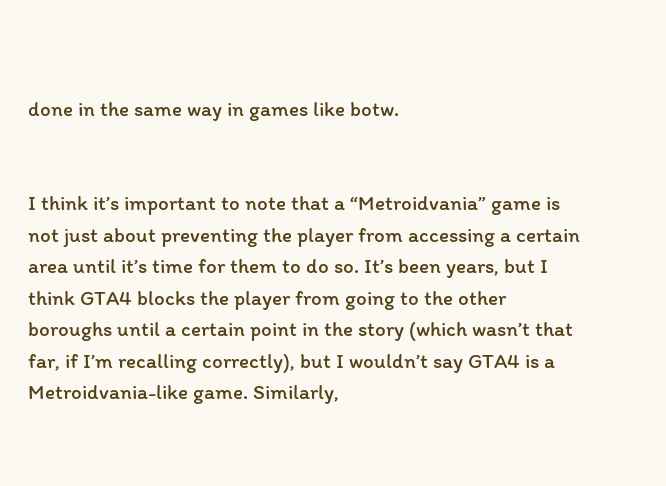done in the same way in games like botw.


I think it’s important to note that a “Metroidvania” game is not just about preventing the player from accessing a certain area until it’s time for them to do so. It’s been years, but I think GTA4 blocks the player from going to the other boroughs until a certain point in the story (which wasn’t that far, if I’m recalling correctly), but I wouldn’t say GTA4 is a Metroidvania-like game. Similarly,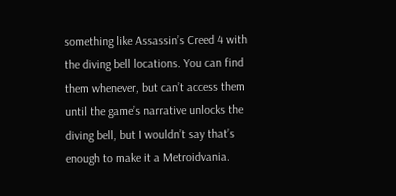something like Assassin’s Creed 4 with the diving bell locations. You can find them whenever, but can’t access them until the game’s narrative unlocks the diving bell, but I wouldn’t say that’s enough to make it a Metroidvania.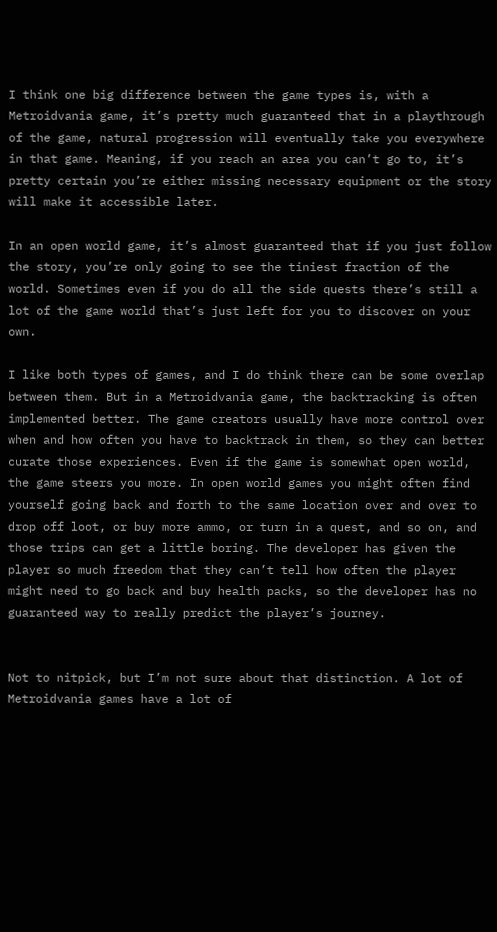I think one big difference between the game types is, with a Metroidvania game, it’s pretty much guaranteed that in a playthrough of the game, natural progression will eventually take you everywhere in that game. Meaning, if you reach an area you can’t go to, it’s pretty certain you’re either missing necessary equipment or the story will make it accessible later.

In an open world game, it’s almost guaranteed that if you just follow the story, you’re only going to see the tiniest fraction of the world. Sometimes even if you do all the side quests there’s still a lot of the game world that’s just left for you to discover on your own.

I like both types of games, and I do think there can be some overlap between them. But in a Metroidvania game, the backtracking is often implemented better. The game creators usually have more control over when and how often you have to backtrack in them, so they can better curate those experiences. Even if the game is somewhat open world, the game steers you more. In open world games you might often find yourself going back and forth to the same location over and over to drop off loot, or buy more ammo, or turn in a quest, and so on, and those trips can get a little boring. The developer has given the player so much freedom that they can’t tell how often the player might need to go back and buy health packs, so the developer has no guaranteed way to really predict the player’s journey.


Not to nitpick, but I’m not sure about that distinction. A lot of Metroidvania games have a lot of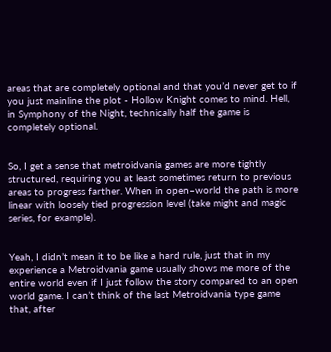areas that are completely optional and that you’d never get to if you just mainline the plot - Hollow Knight comes to mind. Hell, in Symphony of the Night, technically half the game is completely optional.


So, I get a sense that metroidvania games are more tightly structured, requiring you at least sometimes return to previous areas to progress farther. When in open–world the path is more linear with loosely tied progression level (take might and magic series, for example).


Yeah, I didn’t mean it to be like a hard rule, just that in my experience a Metroidvania game usually shows me more of the entire world even if I just follow the story compared to an open world game. I can’t think of the last Metroidvania type game that, after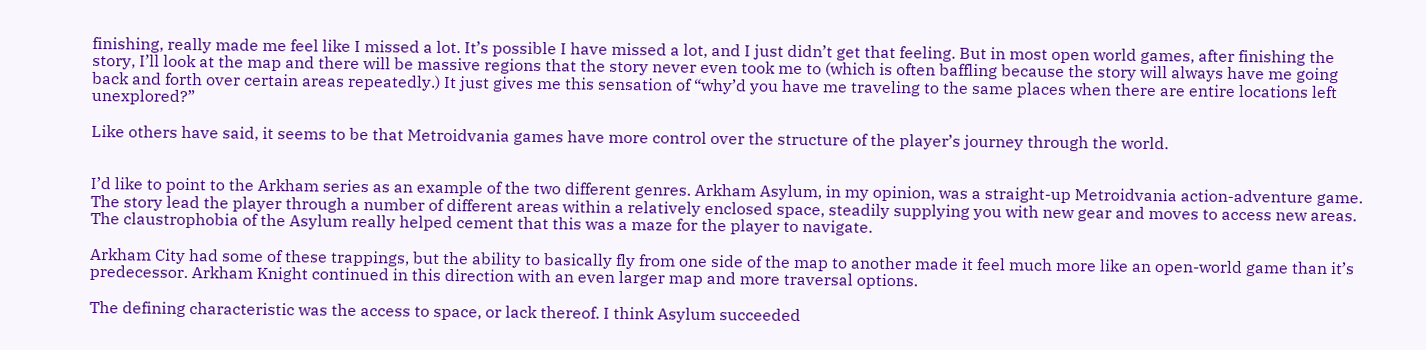finishing, really made me feel like I missed a lot. It’s possible I have missed a lot, and I just didn’t get that feeling. But in most open world games, after finishing the story, I’ll look at the map and there will be massive regions that the story never even took me to (which is often baffling because the story will always have me going back and forth over certain areas repeatedly.) It just gives me this sensation of “why’d you have me traveling to the same places when there are entire locations left unexplored?”

Like others have said, it seems to be that Metroidvania games have more control over the structure of the player’s journey through the world.


I’d like to point to the Arkham series as an example of the two different genres. Arkham Asylum, in my opinion, was a straight-up Metroidvania action-adventure game. The story lead the player through a number of different areas within a relatively enclosed space, steadily supplying you with new gear and moves to access new areas. The claustrophobia of the Asylum really helped cement that this was a maze for the player to navigate.

Arkham City had some of these trappings, but the ability to basically fly from one side of the map to another made it feel much more like an open-world game than it’s predecessor. Arkham Knight continued in this direction with an even larger map and more traversal options.

The defining characteristic was the access to space, or lack thereof. I think Asylum succeeded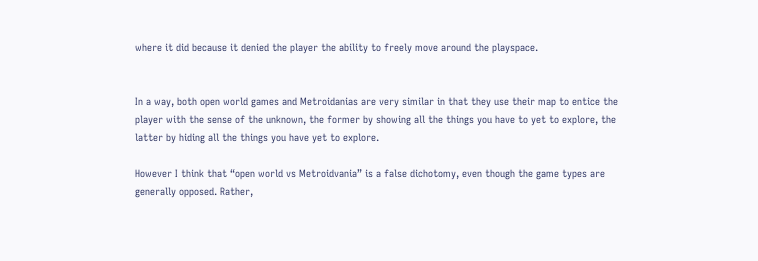where it did because it denied the player the ability to freely move around the playspace.


In a way, both open world games and Metroidanias are very similar in that they use their map to entice the player with the sense of the unknown, the former by showing all the things you have to yet to explore, the latter by hiding all the things you have yet to explore.

However I think that “open world vs Metroidvania” is a false dichotomy, even though the game types are generally opposed. Rather,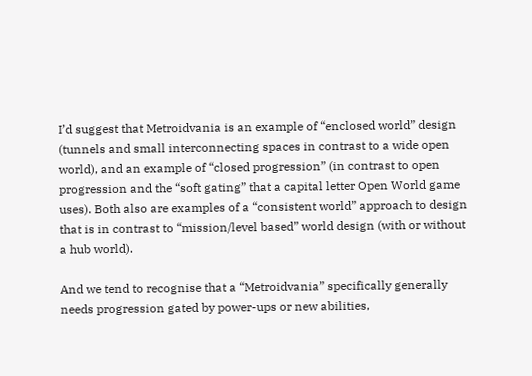I’d suggest that Metroidvania is an example of “enclosed world” design (tunnels and small interconnecting spaces in contrast to a wide open world), and an example of “closed progression” (in contrast to open progression and the “soft gating” that a capital letter Open World game uses). Both also are examples of a “consistent world” approach to design that is in contrast to “mission/level based” world design (with or without a hub world).

And we tend to recognise that a “Metroidvania” specifically generally needs progression gated by power-ups or new abilities,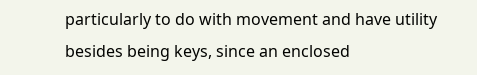particularly to do with movement and have utility besides being keys, since an enclosed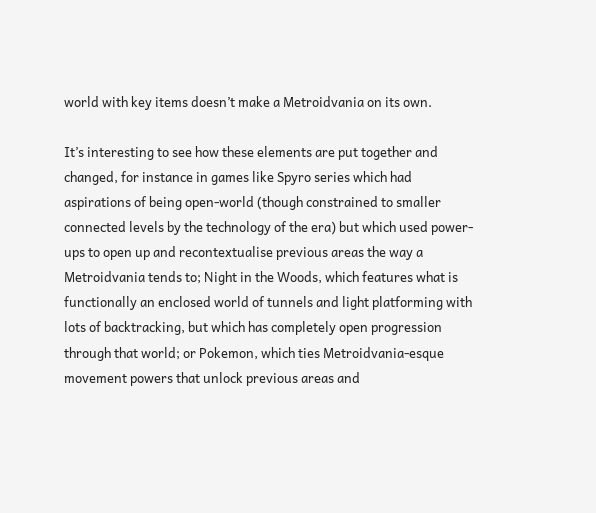world with key items doesn’t make a Metroidvania on its own.

It’s interesting to see how these elements are put together and changed, for instance in games like Spyro series which had aspirations of being open-world (though constrained to smaller connected levels by the technology of the era) but which used power-ups to open up and recontextualise previous areas the way a Metroidvania tends to; Night in the Woods, which features what is functionally an enclosed world of tunnels and light platforming with lots of backtracking, but which has completely open progression through that world; or Pokemon, which ties Metroidvania-esque movement powers that unlock previous areas and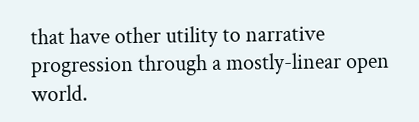that have other utility to narrative progression through a mostly-linear open world.